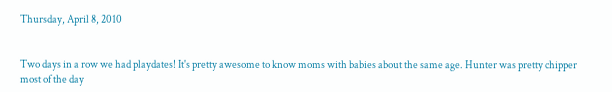Thursday, April 8, 2010


Two days in a row we had playdates! It's pretty awesome to know moms with babies about the same age. Hunter was pretty chipper most of the day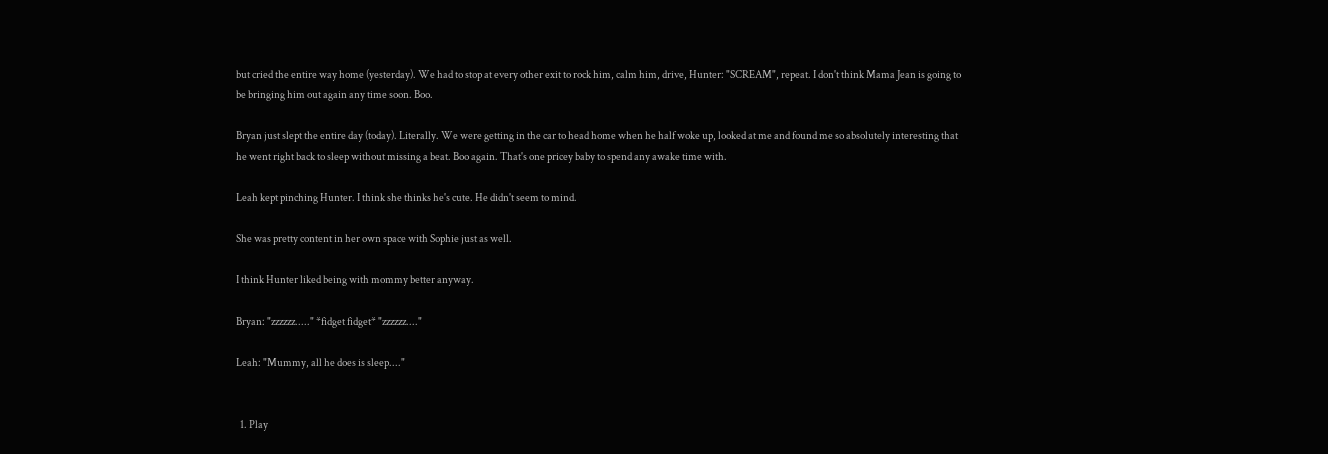but cried the entire way home (yesterday). We had to stop at every other exit to rock him, calm him, drive, Hunter: "SCREAM", repeat. I don't think Mama Jean is going to be bringing him out again any time soon. Boo.

Bryan just slept the entire day (today). Literally. We were getting in the car to head home when he half woke up, looked at me and found me so absolutely interesting that he went right back to sleep without missing a beat. Boo again. That's one pricey baby to spend any awake time with.

Leah kept pinching Hunter. I think she thinks he's cute. He didn't seem to mind.

She was pretty content in her own space with Sophie just as well.

I think Hunter liked being with mommy better anyway.

Bryan: "zzzzzz....." *fidget fidget* "zzzzzz...."

Leah: "Mummy, all he does is sleep...."


  1. Play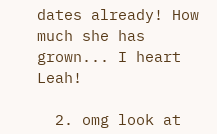dates already! How much she has grown... I heart Leah!

  2. omg look at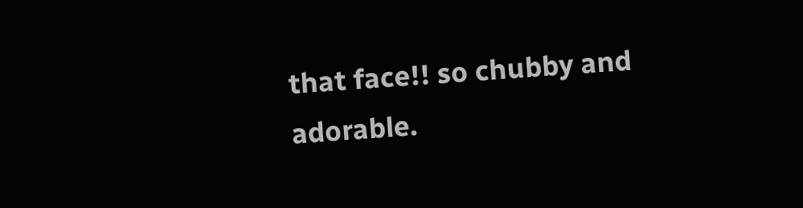that face!! so chubby and adorable.